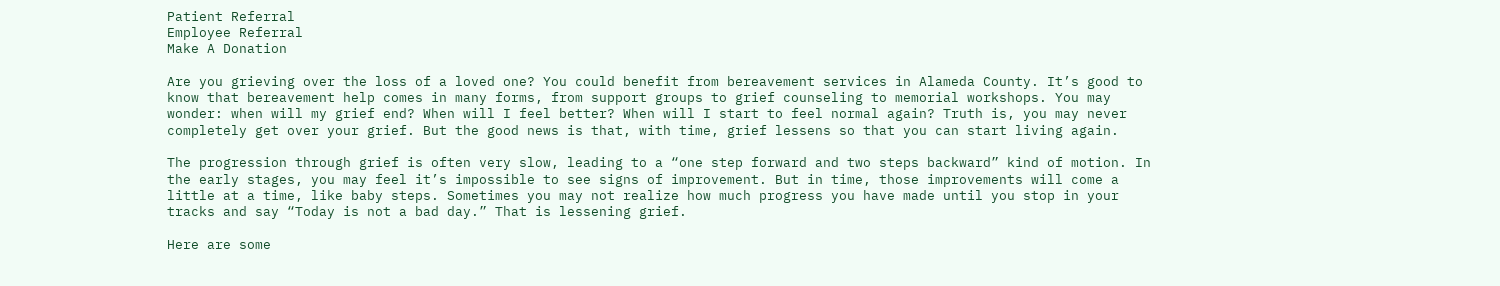Patient Referral
Employee Referral
Make A Donation

Are you grieving over the loss of a loved one? You could benefit from bereavement services in Alameda County. It’s good to know that bereavement help comes in many forms, from support groups to grief counseling to memorial workshops. You may wonder: when will my grief end? When will I feel better? When will I start to feel normal again? Truth is, you may never completely get over your grief. But the good news is that, with time, grief lessens so that you can start living again.

The progression through grief is often very slow, leading to a “one step forward and two steps backward” kind of motion. In the early stages, you may feel it’s impossible to see signs of improvement. But in time, those improvements will come a little at a time, like baby steps. Sometimes you may not realize how much progress you have made until you stop in your tracks and say “Today is not a bad day.” That is lessening grief.

Here are some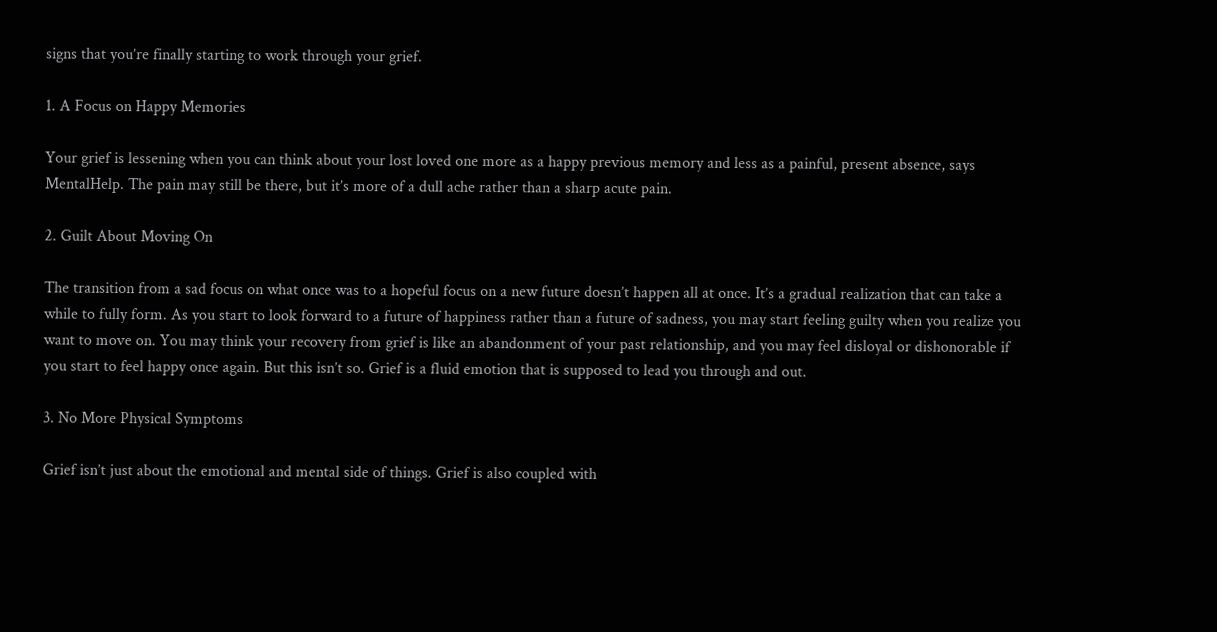signs that you’re finally starting to work through your grief.

1. A Focus on Happy Memories

Your grief is lessening when you can think about your lost loved one more as a happy previous memory and less as a painful, present absence, says MentalHelp. The pain may still be there, but it’s more of a dull ache rather than a sharp acute pain.

2. Guilt About Moving On

The transition from a sad focus on what once was to a hopeful focus on a new future doesn’t happen all at once. It’s a gradual realization that can take a while to fully form. As you start to look forward to a future of happiness rather than a future of sadness, you may start feeling guilty when you realize you want to move on. You may think your recovery from grief is like an abandonment of your past relationship, and you may feel disloyal or dishonorable if you start to feel happy once again. But this isn’t so. Grief is a fluid emotion that is supposed to lead you through and out.

3. No More Physical Symptoms

Grief isn’t just about the emotional and mental side of things. Grief is also coupled with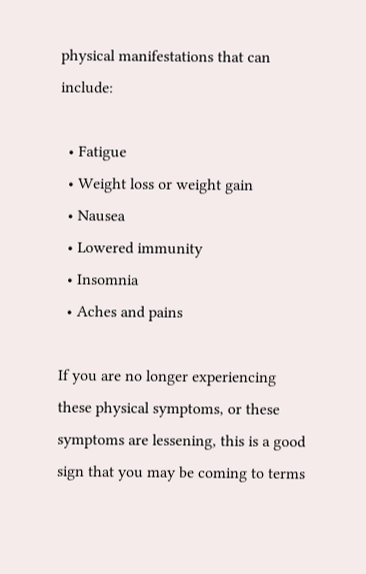physical manifestations that can include:

  • Fatigue
  • Weight loss or weight gain
  • Nausea
  • Lowered immunity
  • Insomnia
  • Aches and pains

If you are no longer experiencing these physical symptoms, or these symptoms are lessening, this is a good sign that you may be coming to terms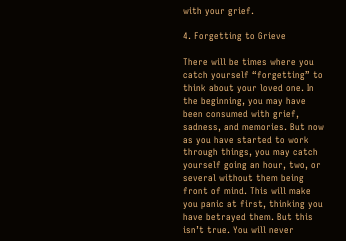with your grief.

4. Forgetting to Grieve

There will be times where you catch yourself “forgetting” to think about your loved one. In the beginning, you may have been consumed with grief, sadness, and memories. But now as you have started to work through things, you may catch yourself going an hour, two, or several without them being front of mind. This will make you panic at first, thinking you have betrayed them. But this isn’t true. You will never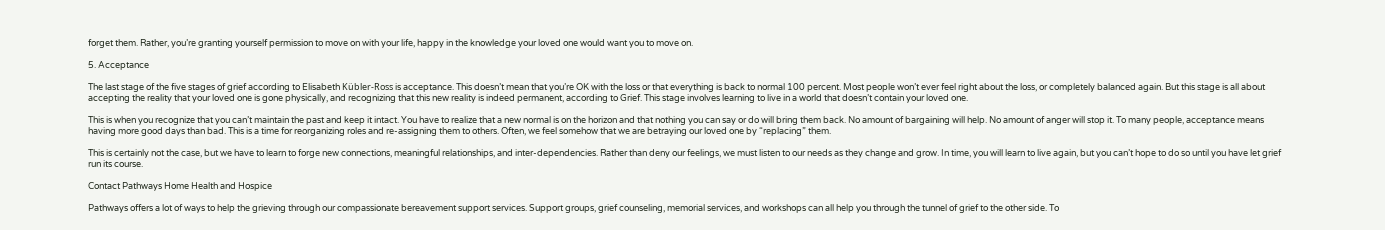forget them. Rather, you’re granting yourself permission to move on with your life, happy in the knowledge your loved one would want you to move on.

5. Acceptance

The last stage of the five stages of grief according to Elisabeth Kübler-Ross is acceptance. This doesn’t mean that you’re OK with the loss or that everything is back to normal 100 percent. Most people won’t ever feel right about the loss, or completely balanced again. But this stage is all about accepting the reality that your loved one is gone physically, and recognizing that this new reality is indeed permanent, according to Grief. This stage involves learning to live in a world that doesn’t contain your loved one.

This is when you recognize that you can’t maintain the past and keep it intact. You have to realize that a new normal is on the horizon and that nothing you can say or do will bring them back. No amount of bargaining will help. No amount of anger will stop it. To many people, acceptance means having more good days than bad. This is a time for reorganizing roles and re-assigning them to others. Often, we feel somehow that we are betraying our loved one by “replacing” them.

This is certainly not the case, but we have to learn to forge new connections, meaningful relationships, and inter-dependencies. Rather than deny our feelings, we must listen to our needs as they change and grow. In time, you will learn to live again, but you can’t hope to do so until you have let grief run its course.

Contact Pathways Home Health and Hospice

Pathways offers a lot of ways to help the grieving through our compassionate bereavement support services. Support groups, grief counseling, memorial services, and workshops can all help you through the tunnel of grief to the other side. To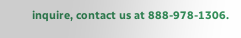inquire, contact us at 888-978-1306.